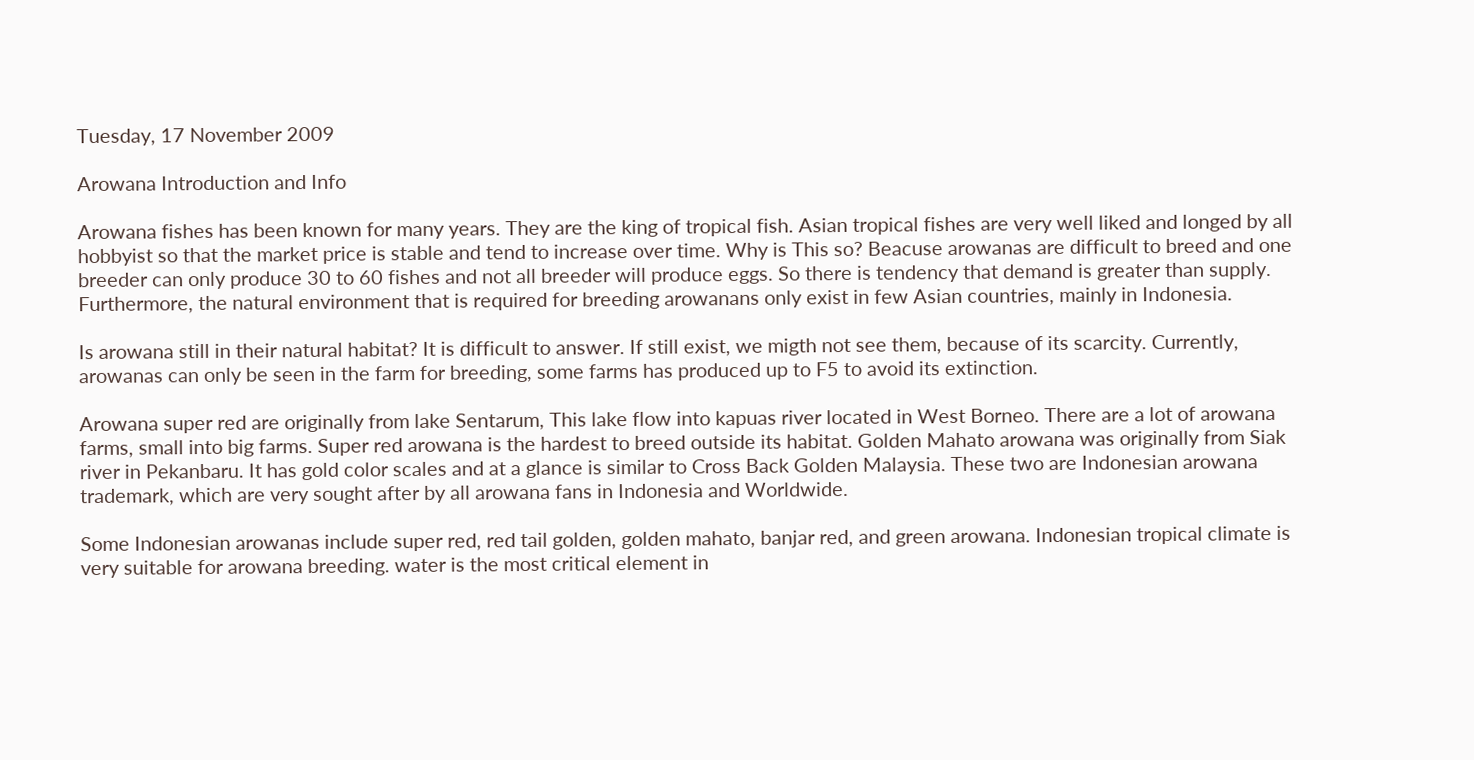Tuesday, 17 November 2009

Arowana Introduction and Info

Arowana fishes has been known for many years. They are the king of tropical fish. Asian tropical fishes are very well liked and longed by all hobbyist so that the market price is stable and tend to increase over time. Why is This so? Beacuse arowanas are difficult to breed and one breeder can only produce 30 to 60 fishes and not all breeder will produce eggs. So there is tendency that demand is greater than supply. Furthermore, the natural environment that is required for breeding arowanans only exist in few Asian countries, mainly in Indonesia.

Is arowana still in their natural habitat? It is difficult to answer. If still exist, we migth not see them, because of its scarcity. Currently, arowanas can only be seen in the farm for breeding, some farms has produced up to F5 to avoid its extinction.

Arowana super red are originally from lake Sentarum, This lake flow into kapuas river located in West Borneo. There are a lot of arowana farms, small into big farms. Super red arowana is the hardest to breed outside its habitat. Golden Mahato arowana was originally from Siak river in Pekanbaru. It has gold color scales and at a glance is similar to Cross Back Golden Malaysia. These two are Indonesian arowana trademark, which are very sought after by all arowana fans in Indonesia and Worldwide.

Some Indonesian arowanas include super red, red tail golden, golden mahato, banjar red, and green arowana. Indonesian tropical climate is very suitable for arowana breeding. water is the most critical element in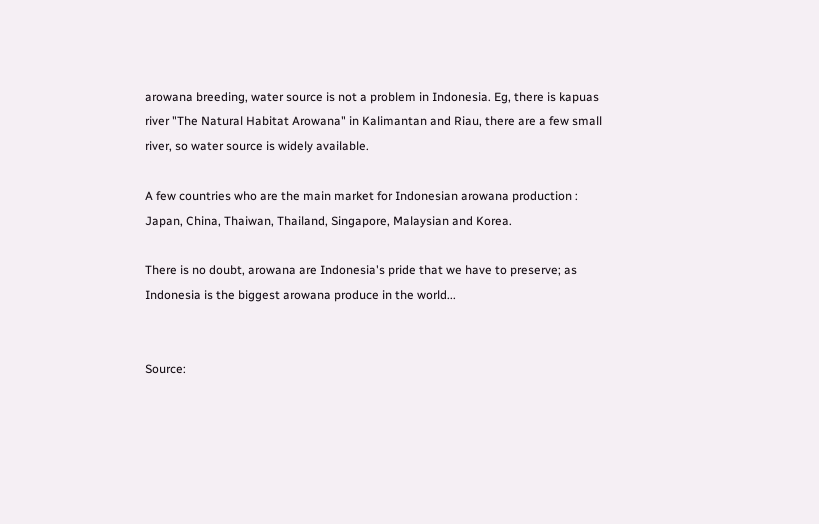arowana breeding, water source is not a problem in Indonesia. Eg, there is kapuas river "The Natural Habitat Arowana" in Kalimantan and Riau, there are a few small river, so water source is widely available.

A few countries who are the main market for Indonesian arowana production : Japan, China, Thaiwan, Thailand, Singapore, Malaysian and Korea.

There is no doubt, arowana are Indonesia's pride that we have to preserve; as Indonesia is the biggest arowana produce in the world...


Source: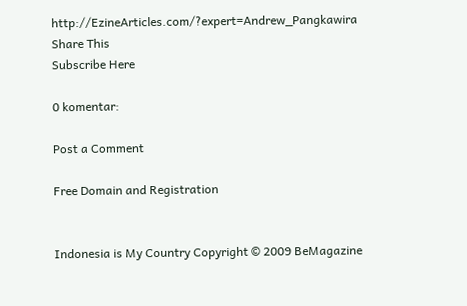http://EzineArticles.com/?expert=Andrew_Pangkawira
Share This
Subscribe Here

0 komentar:

Post a Comment

Free Domain and Registration


Indonesia is My Country Copyright © 2009 BeMagazine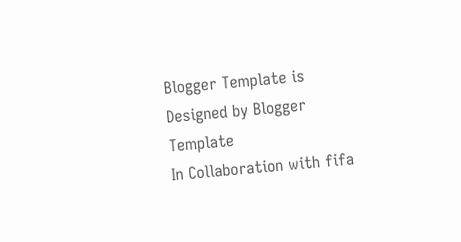Blogger Template is Designed by Blogger Template
In Collaboration with fifa